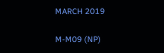MARCH 2019

M-M09 (NP)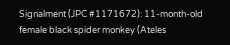Signalment (JPC #1171672): 11-month-old female black spider monkey (Ateles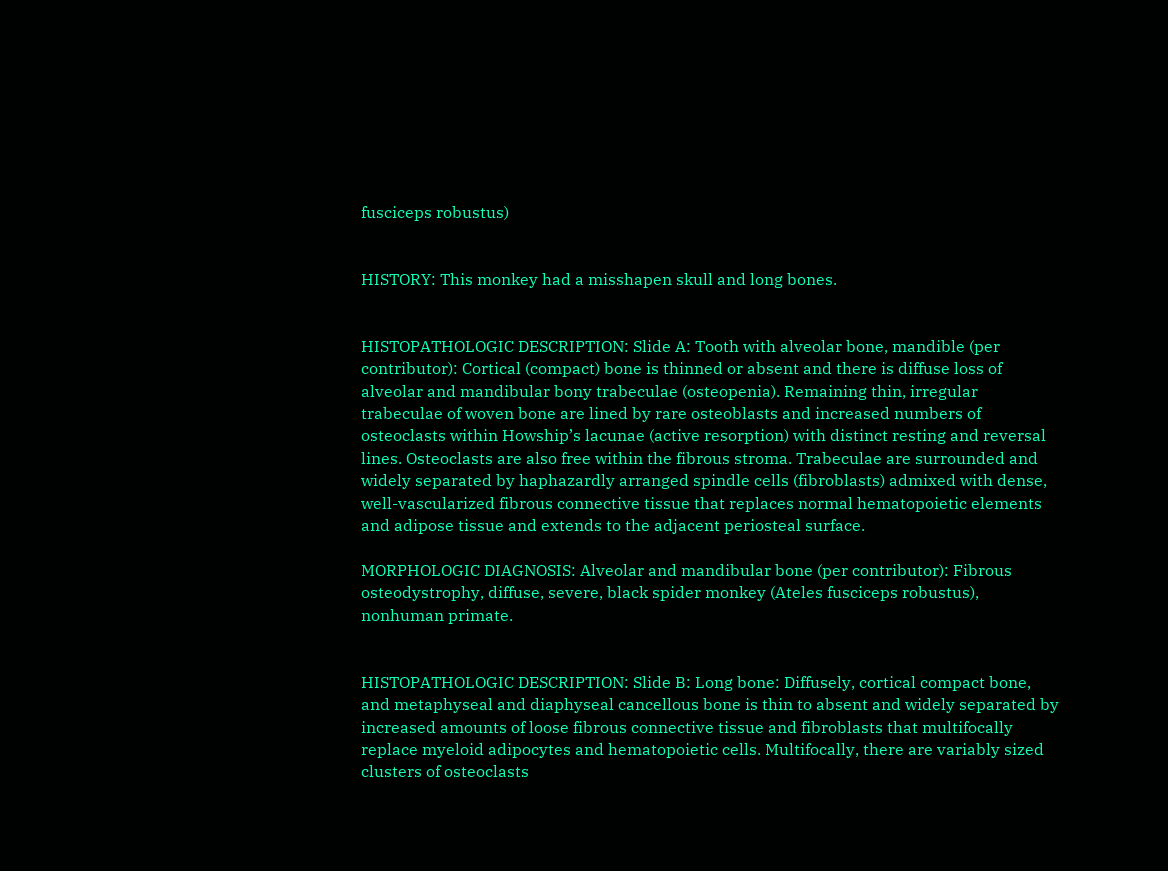fusciceps robustus)


HISTORY: This monkey had a misshapen skull and long bones.


HISTOPATHOLOGIC DESCRIPTION: Slide A: Tooth with alveolar bone, mandible (per contributor): Cortical (compact) bone is thinned or absent and there is diffuse loss of alveolar and mandibular bony trabeculae (osteopenia). Remaining thin, irregular trabeculae of woven bone are lined by rare osteoblasts and increased numbers of osteoclasts within Howship’s lacunae (active resorption) with distinct resting and reversal lines. Osteoclasts are also free within the fibrous stroma. Trabeculae are surrounded and widely separated by haphazardly arranged spindle cells (fibroblasts) admixed with dense, well-vascularized fibrous connective tissue that replaces normal hematopoietic elements and adipose tissue and extends to the adjacent periosteal surface.

MORPHOLOGIC DIAGNOSIS: Alveolar and mandibular bone (per contributor): Fibrous osteodystrophy, diffuse, severe, black spider monkey (Ateles fusciceps robustus), nonhuman primate.


HISTOPATHOLOGIC DESCRIPTION: Slide B: Long bone: Diffusely, cortical compact bone, and metaphyseal and diaphyseal cancellous bone is thin to absent and widely separated by increased amounts of loose fibrous connective tissue and fibroblasts that multifocally replace myeloid adipocytes and hematopoietic cells. Multifocally, there are variably sized clusters of osteoclasts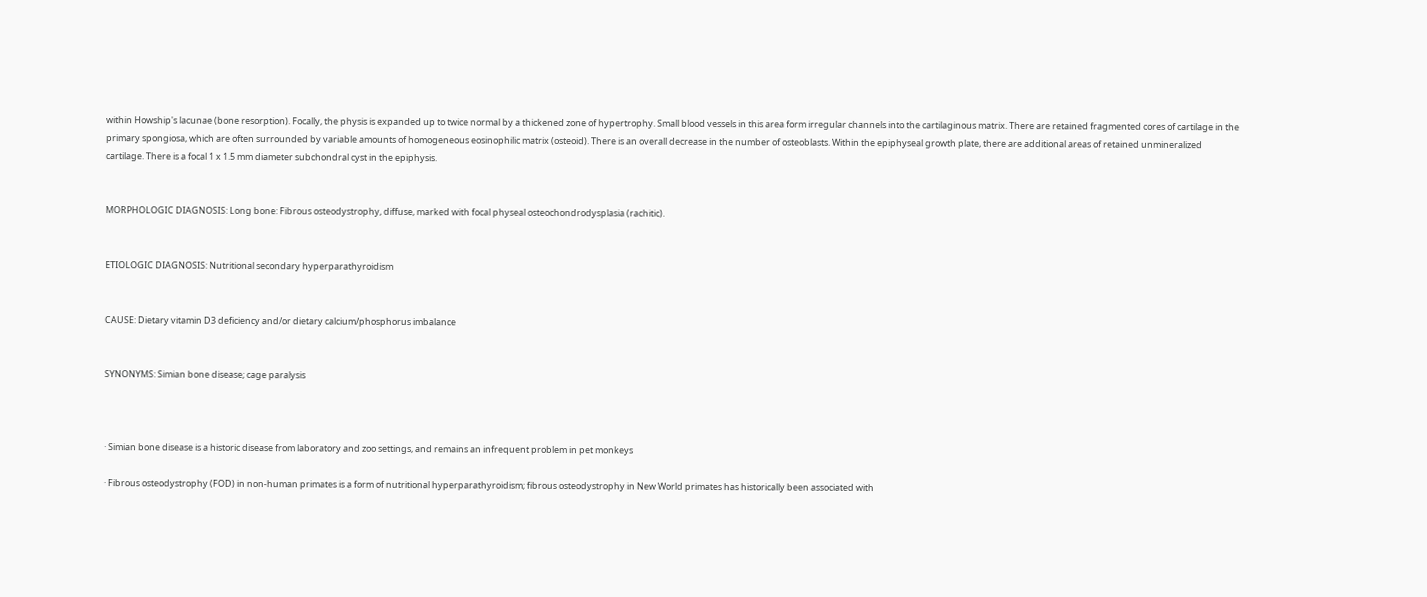within Howship's lacunae (bone resorption). Focally, the physis is expanded up to twice normal by a thickened zone of hypertrophy. Small blood vessels in this area form irregular channels into the cartilaginous matrix. There are retained fragmented cores of cartilage in the primary spongiosa, which are often surrounded by variable amounts of homogeneous eosinophilic matrix (osteoid). There is an overall decrease in the number of osteoblasts. Within the epiphyseal growth plate, there are additional areas of retained unmineralized cartilage. There is a focal 1 x 1.5 mm diameter subchondral cyst in the epiphysis.


MORPHOLOGIC DIAGNOSIS: Long bone: Fibrous osteodystrophy, diffuse, marked with focal physeal osteochondrodysplasia (rachitic).


ETIOLOGIC DIAGNOSIS: Nutritional secondary hyperparathyroidism


CAUSE: Dietary vitamin D3 deficiency and/or dietary calcium/phosphorus imbalance


SYNONYMS: Simian bone disease; cage paralysis



· Simian bone disease is a historic disease from laboratory and zoo settings, and remains an infrequent problem in pet monkeys

· Fibrous osteodystrophy (FOD) in non-human primates is a form of nutritional hyperparathyroidism; fibrous osteodystrophy in New World primates has historically been associated with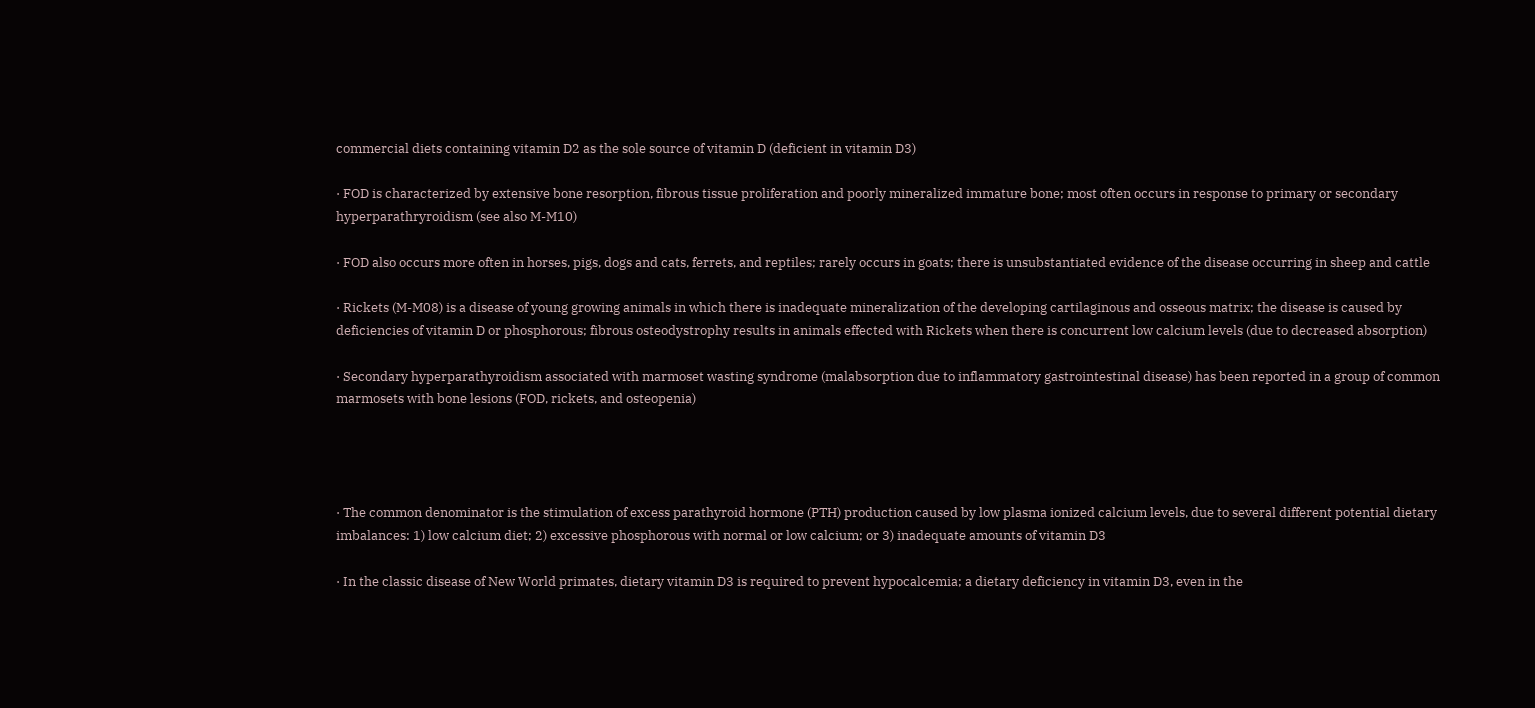commercial diets containing vitamin D2 as the sole source of vitamin D (deficient in vitamin D3)

· FOD is characterized by extensive bone resorption, fibrous tissue proliferation and poorly mineralized immature bone; most often occurs in response to primary or secondary hyperparathryroidism (see also M-M10)

· FOD also occurs more often in horses, pigs, dogs and cats, ferrets, and reptiles; rarely occurs in goats; there is unsubstantiated evidence of the disease occurring in sheep and cattle

· Rickets (M-M08) is a disease of young growing animals in which there is inadequate mineralization of the developing cartilaginous and osseous matrix; the disease is caused by deficiencies of vitamin D or phosphorous; fibrous osteodystrophy results in animals effected with Rickets when there is concurrent low calcium levels (due to decreased absorption)

· Secondary hyperparathyroidism associated with marmoset wasting syndrome (malabsorption due to inflammatory gastrointestinal disease) has been reported in a group of common marmosets with bone lesions (FOD, rickets, and osteopenia)




· The common denominator is the stimulation of excess parathyroid hormone (PTH) production caused by low plasma ionized calcium levels, due to several different potential dietary imbalances: 1) low calcium diet; 2) excessive phosphorous with normal or low calcium; or 3) inadequate amounts of vitamin D3

· In the classic disease of New World primates, dietary vitamin D3 is required to prevent hypocalcemia; a dietary deficiency in vitamin D3, even in the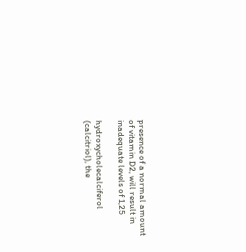presence of a normal amount of vitamin D2, will result in inadequate levels of 1,25

hydroxycholecalciferol (calcitriol), the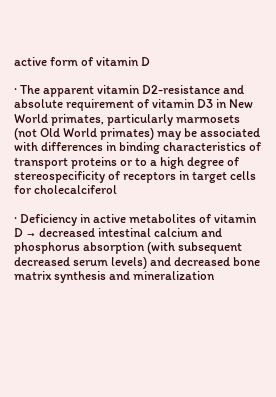active form of vitamin D

· The apparent vitamin D2-resistance and absolute requirement of vitamin D3 in New World primates, particularly marmosets (not Old World primates) may be associated with differences in binding characteristics of transport proteins or to a high degree of stereospecificity of receptors in target cells for cholecalciferol

· Deficiency in active metabolites of vitamin D → decreased intestinal calcium and phosphorus absorption (with subsequent decreased serum levels) and decreased bone matrix synthesis and mineralization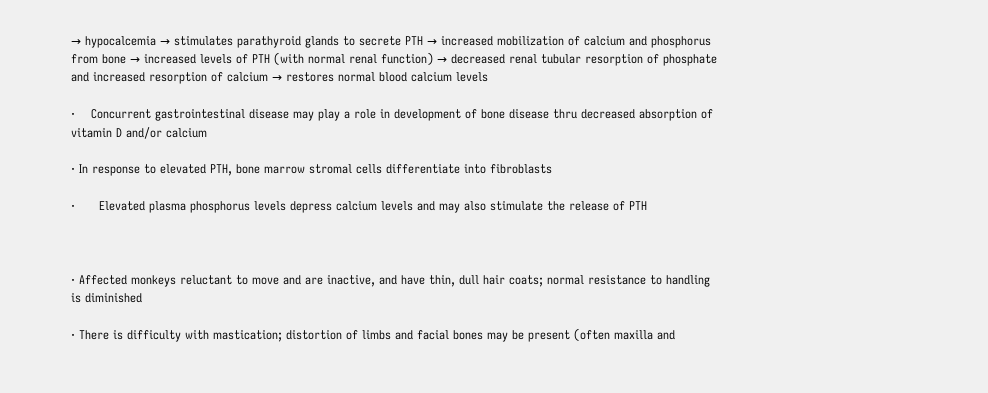→ hypocalcemia → stimulates parathyroid glands to secrete PTH → increased mobilization of calcium and phosphorus from bone → increased levels of PTH (with normal renal function) → decreased renal tubular resorption of phosphate and increased resorption of calcium → restores normal blood calcium levels

·    Concurrent gastrointestinal disease may play a role in development of bone disease thru decreased absorption of vitamin D and/or calcium

· In response to elevated PTH, bone marrow stromal cells differentiate into fibroblasts

·      Elevated plasma phosphorus levels depress calcium levels and may also stimulate the release of PTH



· Affected monkeys reluctant to move and are inactive, and have thin, dull hair coats; normal resistance to handling is diminished

· There is difficulty with mastication; distortion of limbs and facial bones may be present (often maxilla and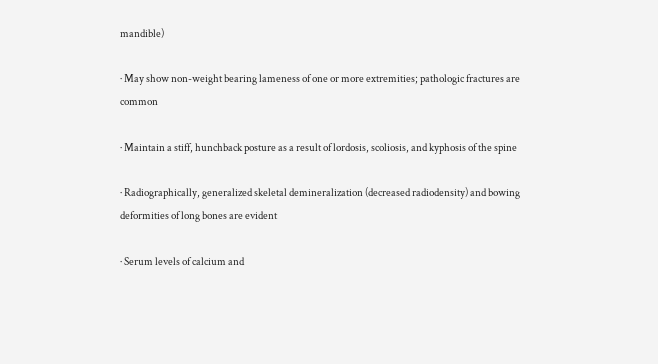mandible)

· May show non-weight bearing lameness of one or more extremities; pathologic fractures are common

· Maintain a stiff, hunchback posture as a result of lordosis, scoliosis, and kyphosis of the spine

· Radiographically, generalized skeletal demineralization (decreased radiodensity) and bowing deformities of long bones are evident

· Serum levels of calcium and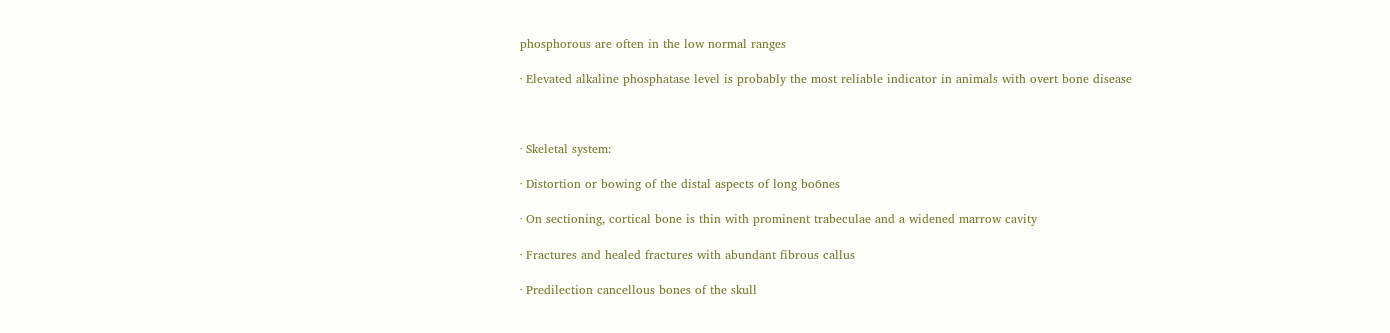phosphorous are often in the low normal ranges

· Elevated alkaline phosphatase level is probably the most reliable indicator in animals with overt bone disease



· Skeletal system:

· Distortion or bowing of the distal aspects of long bo6nes

· On sectioning, cortical bone is thin with prominent trabeculae and a widened marrow cavity

· Fractures and healed fractures with abundant fibrous callus

· Predilection cancellous bones of the skull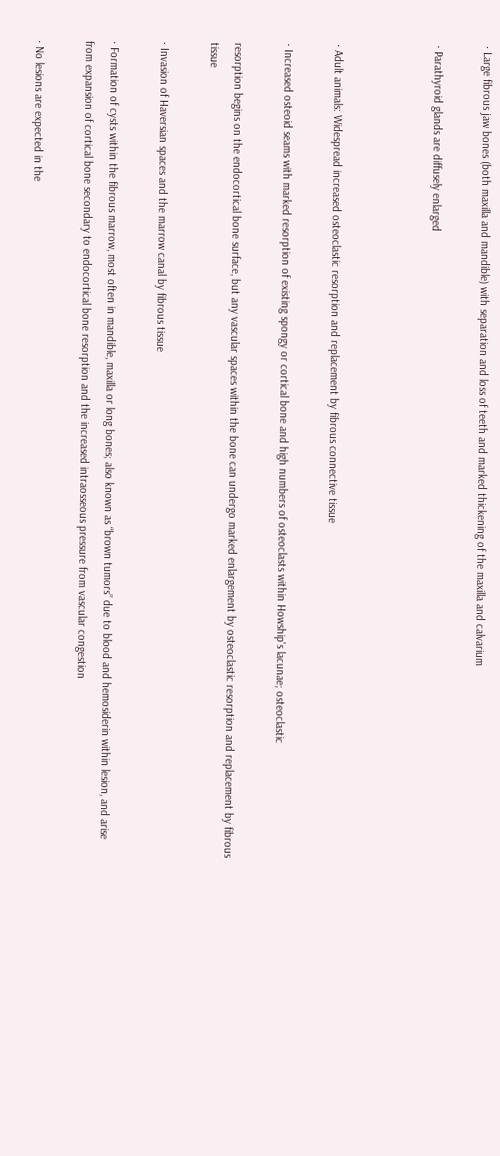· Large fibrous jaw bones (both maxilla and mandible) with separation and loss of teeth and marked thickening of the maxilla and calvarium

· Parathyroid glands are diffusely enlarged



· Adult animals: Widespread increased osteoclastic resorption and replacement by fibrous connective tissue

· Increased osteoid seams with marked resorption of existing spongy or cortical bone and high numbers of osteoclasts within Howship's lacunae; osteoclastic

resorption begins on the endocortical bone surface, but any vascular spaces within the bone can undergo marked enlargement by osteoclastic resorption and replacement by fibrous tissue

· Invasion of Haversian spaces and the marrow canal by fibrous tissue

· Formation of cysts within the fibrous marrow, most often in mandible, maxilla or long bones; also known as “brown tumors” due to blood and hemosiderin within lesion, and arise from expansion of cortical bone secondary to endocortical bone resorption and the increased intraosseous pressure from vascular congestion

· No lesions are expected in the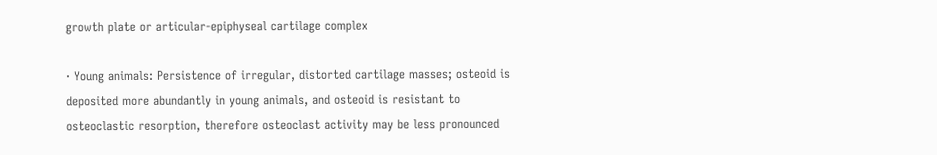growth plate or articular-epiphyseal cartilage complex

· Young animals: Persistence of irregular, distorted cartilage masses; osteoid is deposited more abundantly in young animals, and osteoid is resistant to osteoclastic resorption, therefore osteoclast activity may be less pronounced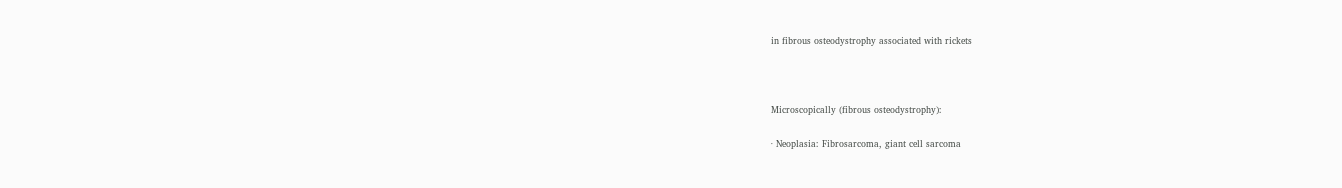in fibrous osteodystrophy associated with rickets



Microscopically (fibrous osteodystrophy):

· Neoplasia: Fibrosarcoma, giant cell sarcoma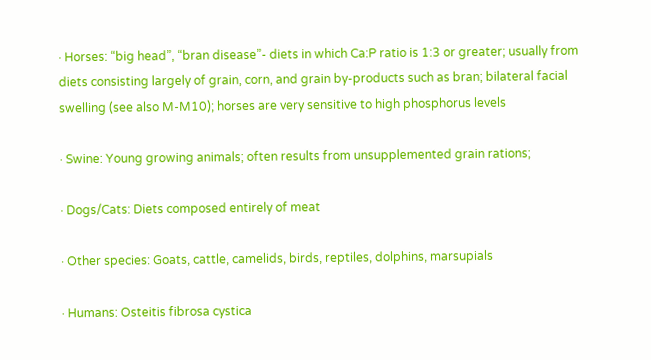· Horses: “big head”, “bran disease”- diets in which Ca:P ratio is 1:3 or greater; usually from diets consisting largely of grain, corn, and grain by-products such as bran; bilateral facial swelling (see also M-M10); horses are very sensitive to high phosphorus levels

· Swine: Young growing animals; often results from unsupplemented grain rations;

· Dogs/Cats: Diets composed entirely of meat

· Other species: Goats, cattle, camelids, birds, reptiles, dolphins, marsupials

· Humans: Osteitis fibrosa cystica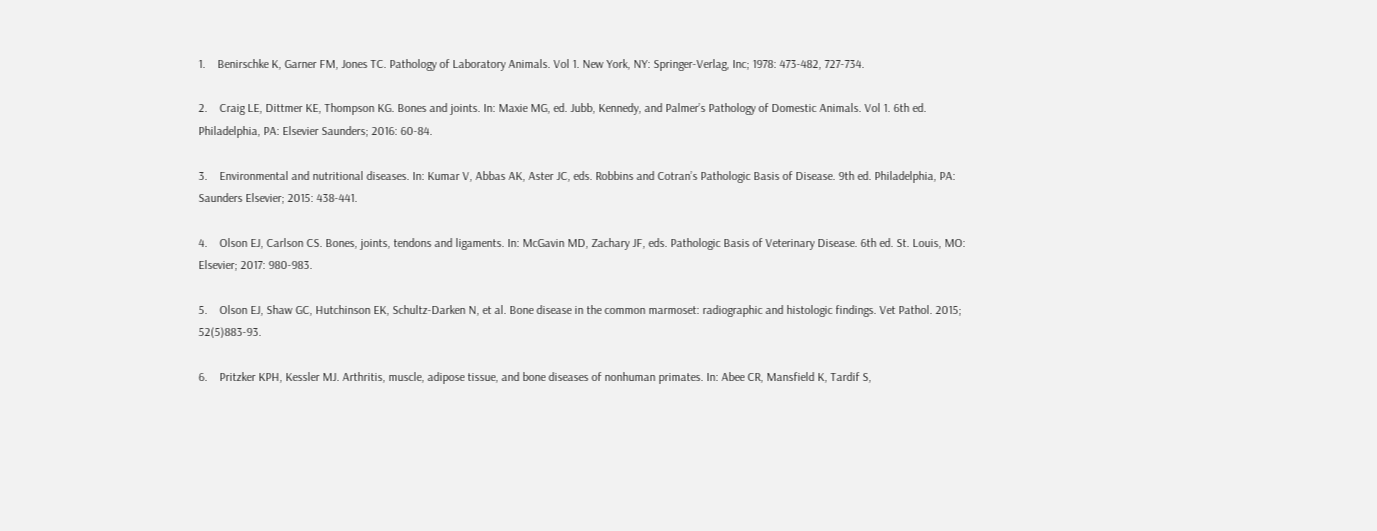1.    Benirschke K, Garner FM, Jones TC. Pathology of Laboratory Animals. Vol 1. New York, NY: Springer-Verlag, Inc; 1978: 473-482, 727-734.

2.    Craig LE, Dittmer KE, Thompson KG. Bones and joints. In: Maxie MG, ed. Jubb, Kennedy, and Palmer’s Pathology of Domestic Animals. Vol 1. 6th ed. Philadelphia, PA: Elsevier Saunders; 2016: 60-84.

3.    Environmental and nutritional diseases. In: Kumar V, Abbas AK, Aster JC, eds. Robbins and Cotran’s Pathologic Basis of Disease. 9th ed. Philadelphia, PA: Saunders Elsevier; 2015: 438-441.

4.    Olson EJ, Carlson CS. Bones, joints, tendons and ligaments. In: McGavin MD, Zachary JF, eds. Pathologic Basis of Veterinary Disease. 6th ed. St. Louis, MO: Elsevier; 2017: 980-983.

5.    Olson EJ, Shaw GC, Hutchinson EK, Schultz-Darken N, et al. Bone disease in the common marmoset: radiographic and histologic findings. Vet Pathol. 2015; 52(5)883-93.

6.    Pritzker KPH, Kessler MJ. Arthritis, muscle, adipose tissue, and bone diseases of nonhuman primates. In: Abee CR, Mansfield K, Tardif S,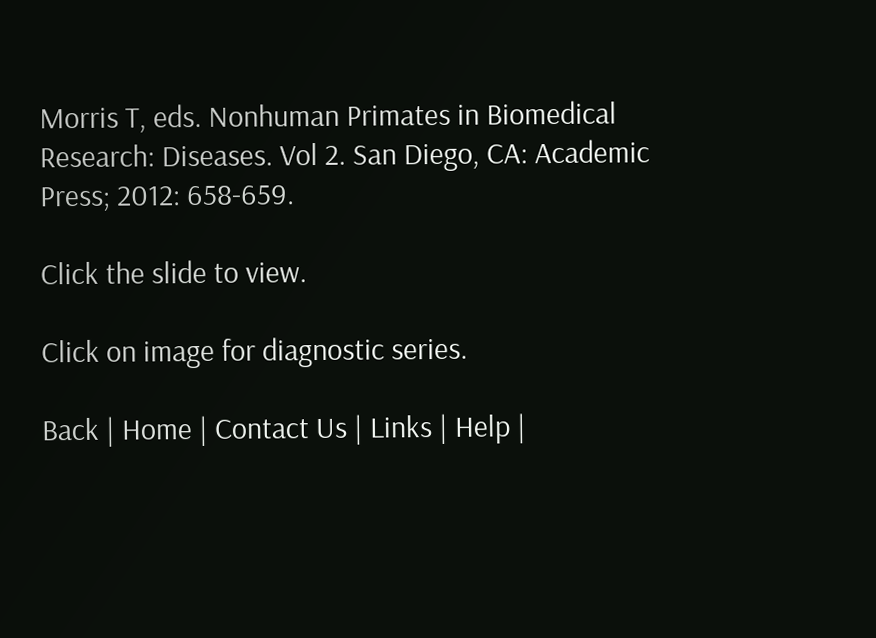Morris T, eds. Nonhuman Primates in Biomedical Research: Diseases. Vol 2. San Diego, CA: Academic Press; 2012: 658-659.

Click the slide to view.

Click on image for diagnostic series.

Back | Home | Contact Us | Links | Help |